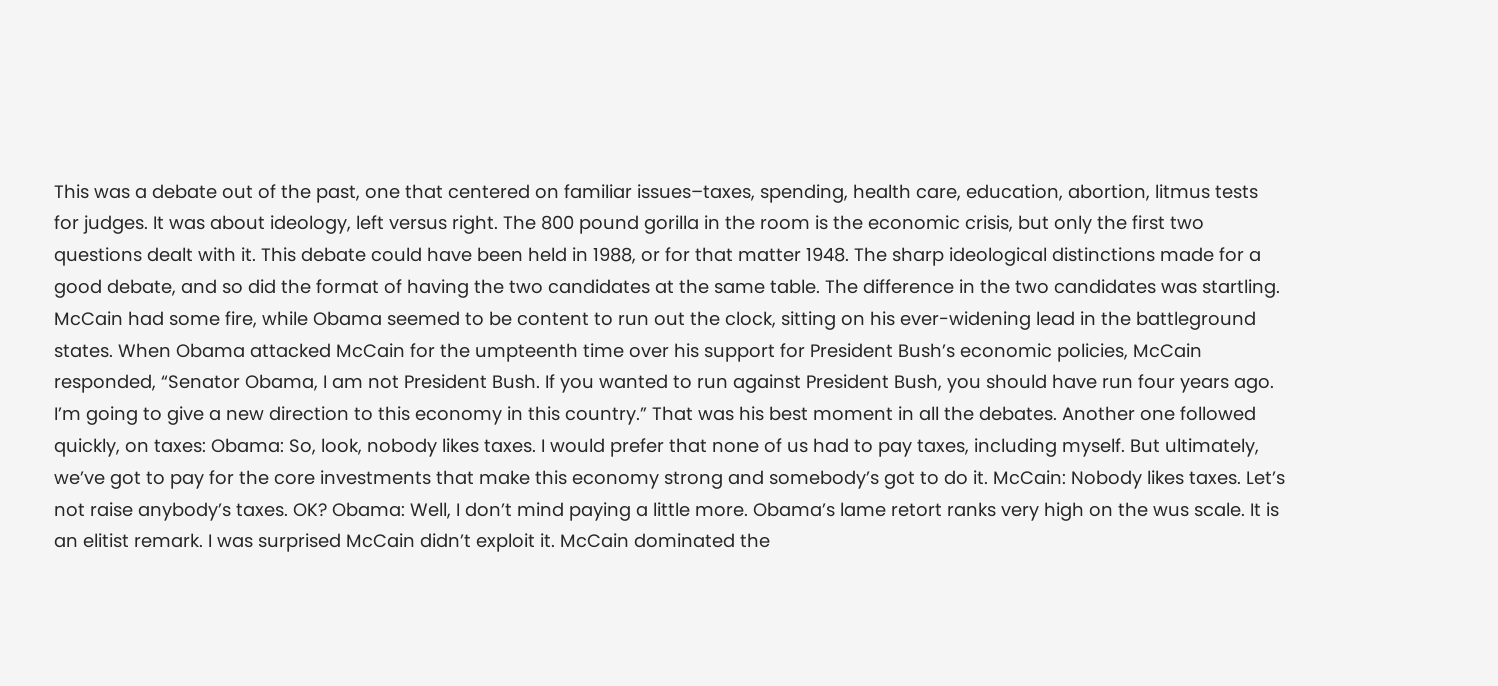This was a debate out of the past, one that centered on familiar issues–taxes, spending, health care, education, abortion, litmus tests for judges. It was about ideology, left versus right. The 800 pound gorilla in the room is the economic crisis, but only the first two questions dealt with it. This debate could have been held in 1988, or for that matter 1948. The sharp ideological distinctions made for a good debate, and so did the format of having the two candidates at the same table. The difference in the two candidates was startling. McCain had some fire, while Obama seemed to be content to run out the clock, sitting on his ever-widening lead in the battleground states. When Obama attacked McCain for the umpteenth time over his support for President Bush’s economic policies, McCain responded, “Senator Obama, I am not President Bush. If you wanted to run against President Bush, you should have run four years ago. I’m going to give a new direction to this economy in this country.” That was his best moment in all the debates. Another one followed quickly, on taxes: Obama: So, look, nobody likes taxes. I would prefer that none of us had to pay taxes, including myself. But ultimately, we’ve got to pay for the core investments that make this economy strong and somebody’s got to do it. McCain: Nobody likes taxes. Let’s not raise anybody’s taxes. OK? Obama: Well, I don’t mind paying a little more. Obama’s lame retort ranks very high on the wus scale. It is an elitist remark. I was surprised McCain didn’t exploit it. McCain dominated the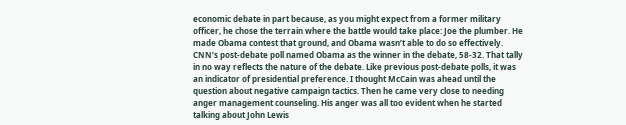economic debate in part because, as you might expect from a former military officer, he chose the terrain where the battle would take place: Joe the plumber. He made Obama contest that ground, and Obama wasn’t able to do so effectively. CNN’s post-debate poll named Obama as the winner in the debate, 58-32. That tally in no way reflects the nature of the debate. Like previous post-debate polls, it was an indicator of presidential preference. I thought McCain was ahead until the question about negative campaign tactics. Then he came very close to needing anger management counseling. His anger was all too evident when he started talking about John Lewis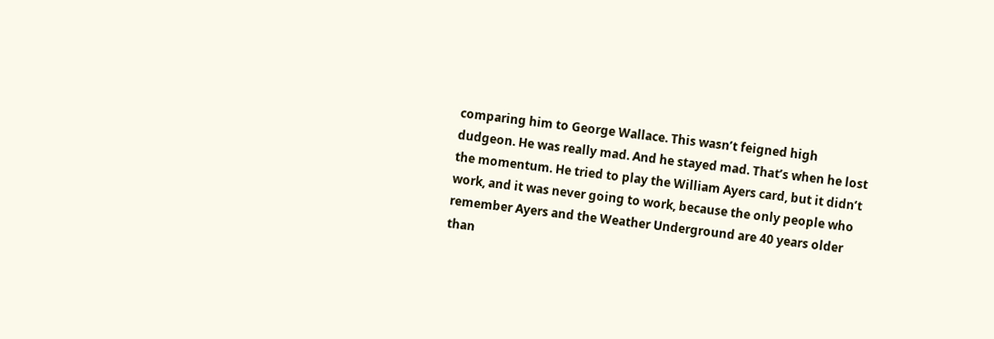comparing him to George Wallace. This wasn’t feigned high dudgeon. He was really mad. And he stayed mad. That’s when he lost the momentum. He tried to play the William Ayers card, but it didn’t work, and it was never going to work, because the only people who remember Ayers and the Weather Underground are 40 years older than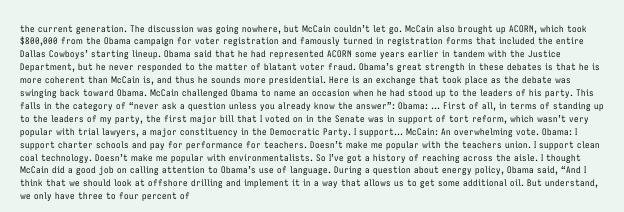the current generation. The discussion was going nowhere, but McCain couldn’t let go. McCain also brought up ACORN, which took $800,000 from the Obama campaign for voter registration and famously turned in registration forms that included the entire Dallas Cowboys’ starting lineup. Obama said that he had represented ACORN some years earlier in tandem with the Justice Department, but he never responded to the matter of blatant voter fraud. Obama’s great strength in these debates is that he is more coherent than McCain is, and thus he sounds more presidential. Here is an exchange that took place as the debate was swinging back toward Obama. McCain challenged Obama to name an occasion when he had stood up to the leaders of his party. This falls in the category of “never ask a question unless you already know the answer”: Obama: … First of all, in terms of standing up to the leaders of my party, the first major bill that I voted on in the Senate was in support of tort reform, which wasn’t very popular with trial lawyers, a major constituency in the Democratic Party. I support… McCain: An overwhelming vote. Obama: I support charter schools and pay for performance for teachers. Doesn’t make me popular with the teachers union. I support clean coal technology. Doesn’t make me popular with environmentalists. So I’ve got a history of reaching across the aisle. I thought McCain did a good job on calling attention to Obama’s use of language. During a question about energy policy, Obama said, “And I think that we should look at offshore drilling and implement it in a way that allows us to get some additional oil. But understand, we only have three to four percent of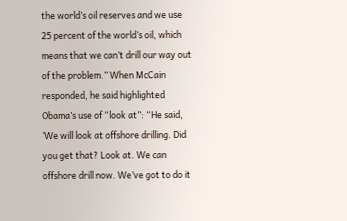the world’s oil reserves and we use 25 percent of the world’s oil, which means that we can’t drill our way out of the problem.” When McCain responded, he said highlighted Obama’s use of “look at”: “He said, ‘We will look at offshore drilling. Did you get that? Look at. We can offshore drill now. We’ve got to do it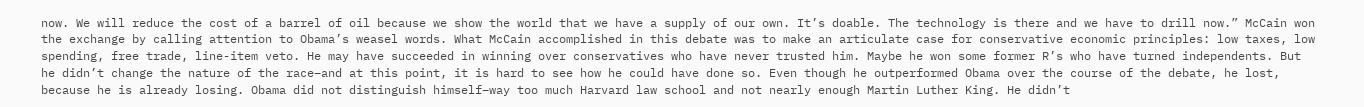now. We will reduce the cost of a barrel of oil because we show the world that we have a supply of our own. It’s doable. The technology is there and we have to drill now.” McCain won the exchange by calling attention to Obama’s weasel words. What McCain accomplished in this debate was to make an articulate case for conservative economic principles: low taxes, low spending, free trade, line-item veto. He may have succeeded in winning over conservatives who have never trusted him. Maybe he won some former R’s who have turned independents. But he didn’t change the nature of the race–and at this point, it is hard to see how he could have done so. Even though he outperformed Obama over the course of the debate, he lost, because he is already losing. Obama did not distinguish himself–way too much Harvard law school and not nearly enough Martin Luther King. He didn’t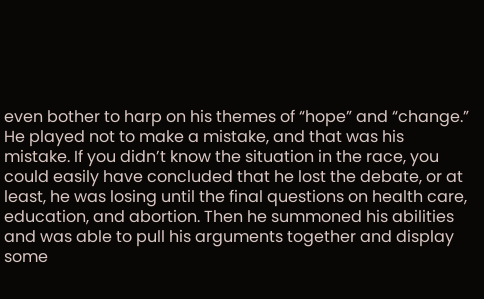even bother to harp on his themes of “hope” and “change.” He played not to make a mistake, and that was his mistake. If you didn’t know the situation in the race, you could easily have concluded that he lost the debate, or at least, he was losing until the final questions on health care, education, and abortion. Then he summoned his abilities and was able to pull his arguments together and display some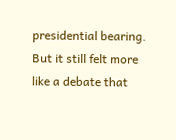presidential bearing. But it still felt more like a debate that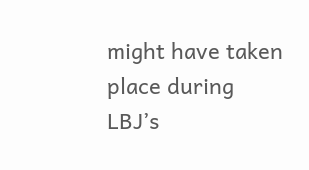might have taken place during LBJ’s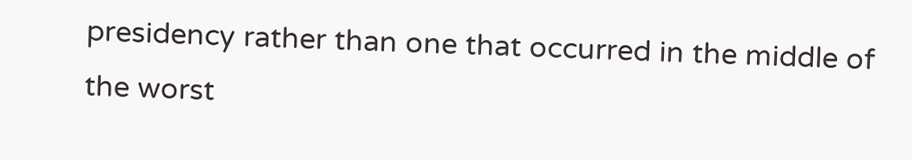presidency rather than one that occurred in the middle of the worst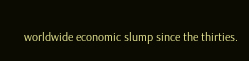worldwide economic slump since the thirties.